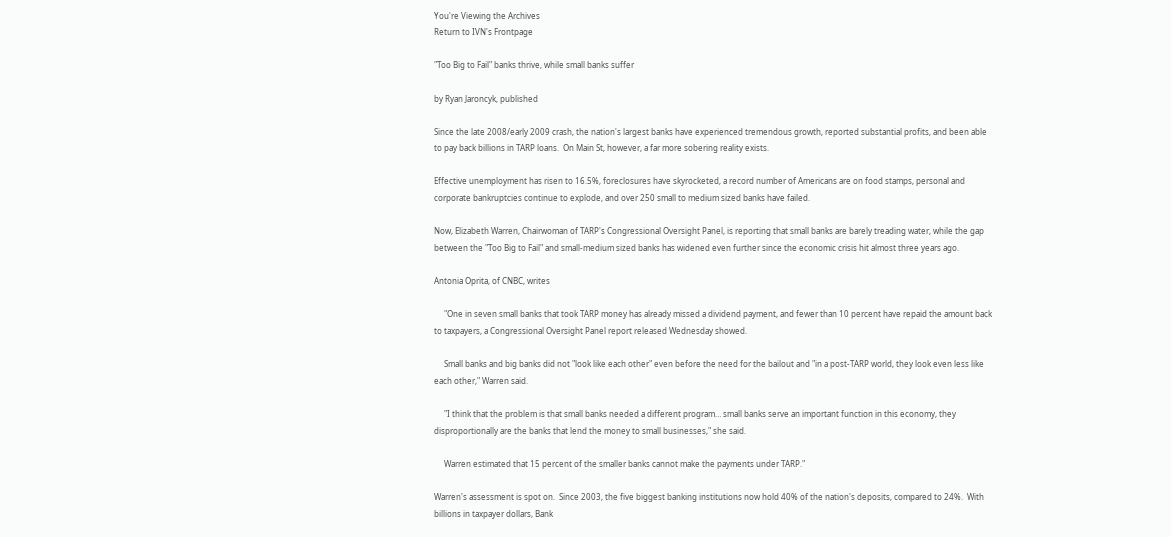You're Viewing the Archives
Return to IVN's Frontpage

"Too Big to Fail" banks thrive, while small banks suffer

by Ryan Jaroncyk, published

Since the late 2008/early 2009 crash, the nation's largest banks have experienced tremendous growth, reported substantial profits, and been able to pay back billions in TARP loans.  On Main St, however, a far more sobering reality exists.

Effective unemployment has risen to 16.5%, foreclosures have skyrocketed, a record number of Americans are on food stamps, personal and corporate bankruptcies continue to explode, and over 250 small to medium sized banks have failed.

Now, Elizabeth Warren, Chairwoman of TARP's Congressional Oversight Panel, is reporting that small banks are barely treading water, while the gap between the "Too Big to Fail" and small-medium sized banks has widened even further since the economic crisis hit almost three years ago.

Antonia Oprita, of CNBC, writes

     "One in seven small banks that took TARP money has already missed a dividend payment, and fewer than 10 percent have repaid the amount back to taxpayers, a Congressional Oversight Panel report released Wednesday showed.

     Small banks and big banks did not "look like each other" even before the need for the bailout and "in a post-TARP world, they look even less like each other," Warren said.

     "I think that the problem is that small banks needed a different program… small banks serve an important function in this economy, they disproportionally are the banks that lend the money to small businesses," she said.

     Warren estimated that 15 percent of the smaller banks cannot make the payments under TARP."

Warren's assessment is spot on.  Since 2003, the five biggest banking institutions now hold 40% of the nation's deposits, compared to 24%.  With billions in taxpayer dollars, Bank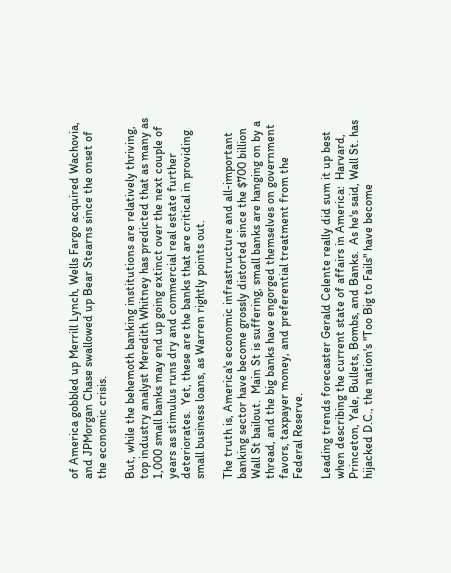of America gobbled up Merrill Lynch, Wells Fargo acquired Wachovia, and JPMorgan Chase swallowed up Bear Stearns since the onset of the economic crisis.

But, while the behemoth banking institutions are relatively thriving, top industry analyst Meredith Whitney has predicted that as many as 1,000 small banks may end up going extinct over the next couple of years as stimulus runs dry and commercial real estate further deteriorates.  Yet, these are the banks that are critical in providing small business loans, as Warren rightly points out.

The truth is, America's economic infrastructure and all-important banking sector have become grossly distorted since the $700 billion Wall St bailout.  Main St is suffering, small banks are hanging on by a thread, and the big banks have engorged themselves on government favors, taxpayer money, and preferential treatment from the Federal Reserve.

Leading trends forecaster Gerald Celente really did sum it up best when describing the current state of affairs in America:  Harvard, Princeton, Yale, Bullets, Bombs, and Banks.  As he's said, Wall St. has hijacked D.C., the nation's "Too Big to Fails" have become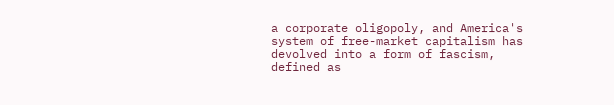a corporate oligopoly, and America's system of free-market capitalism has devolved into a form of fascism, defined as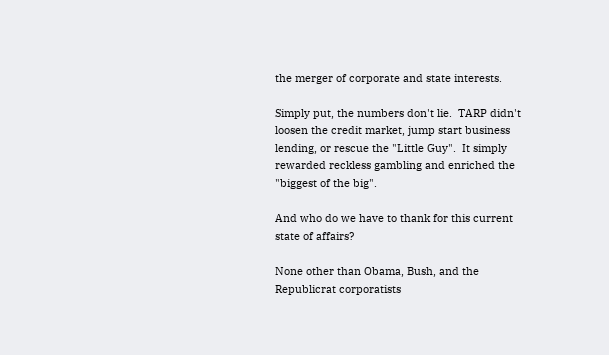the merger of corporate and state interests.

Simply put, the numbers don't lie.  TARP didn't loosen the credit market, jump start business lending, or rescue the "Little Guy".  It simply rewarded reckless gambling and enriched the "biggest of the big".

And who do we have to thank for this current state of affairs?

None other than Obama, Bush, and the Republicrat corporatists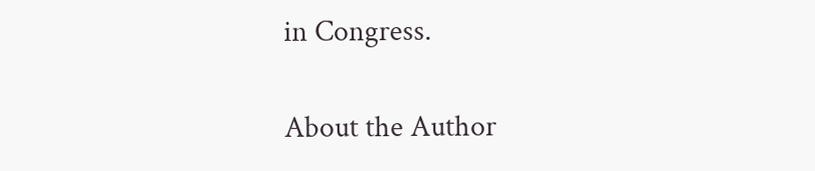in Congress.

About the Author